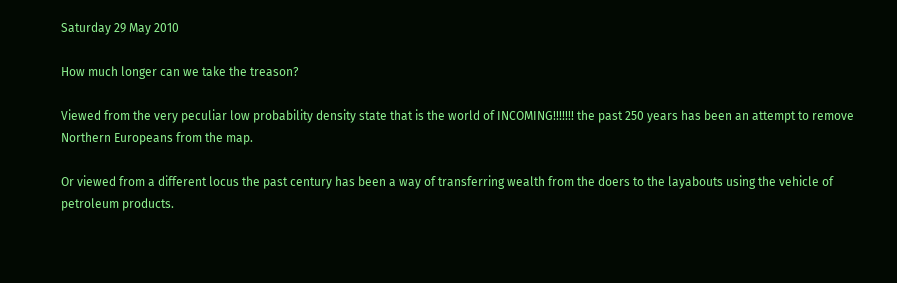Saturday 29 May 2010

How much longer can we take the treason?

Viewed from the very peculiar low probability density state that is the world of INCOMING!!!!!!! the past 250 years has been an attempt to remove Northern Europeans from the map.

Or viewed from a different locus the past century has been a way of transferring wealth from the doers to the layabouts using the vehicle of petroleum products.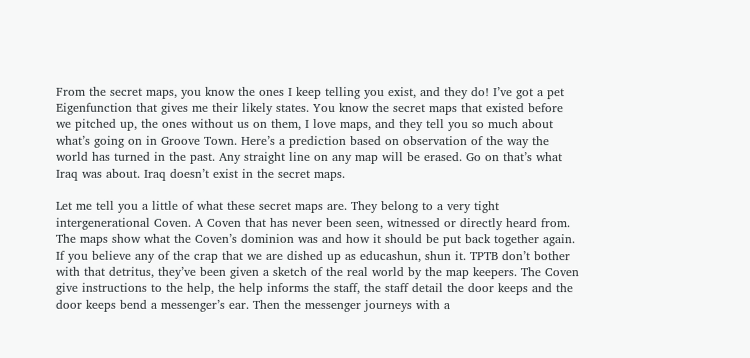From the secret maps, you know the ones I keep telling you exist, and they do! I’ve got a pet Eigenfunction that gives me their likely states. You know the secret maps that existed before we pitched up, the ones without us on them, I love maps, and they tell you so much about what’s going on in Groove Town. Here’s a prediction based on observation of the way the world has turned in the past. Any straight line on any map will be erased. Go on that’s what Iraq was about. Iraq doesn’t exist in the secret maps.

Let me tell you a little of what these secret maps are. They belong to a very tight intergenerational Coven. A Coven that has never been seen, witnessed or directly heard from. The maps show what the Coven’s dominion was and how it should be put back together again. If you believe any of the crap that we are dished up as educashun, shun it. TPTB don’t bother with that detritus, they’ve been given a sketch of the real world by the map keepers. The Coven give instructions to the help, the help informs the staff, the staff detail the door keeps and the door keeps bend a messenger’s ear. Then the messenger journeys with a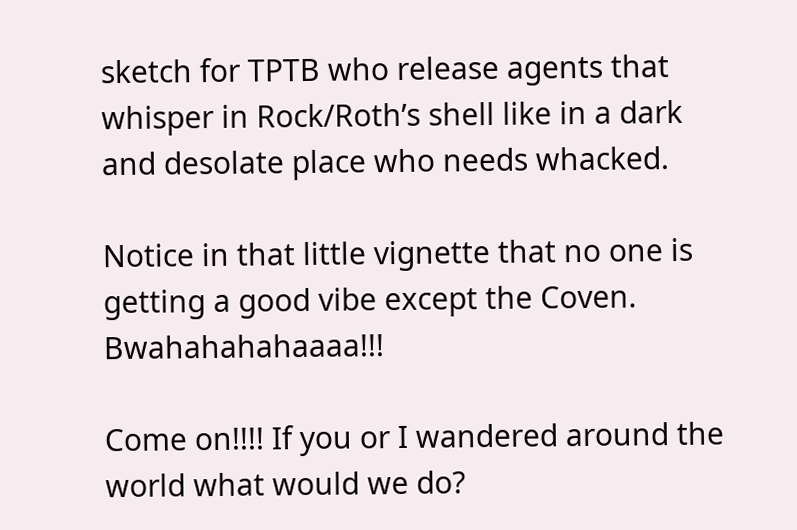sketch for TPTB who release agents that whisper in Rock/Roth’s shell like in a dark and desolate place who needs whacked.

Notice in that little vignette that no one is getting a good vibe except the Coven. Bwahahahahaaaa!!!

Come on!!!! If you or I wandered around the world what would we do?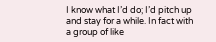I know what I’d do; I’d pitch up and stay for a while. In fact with a group of like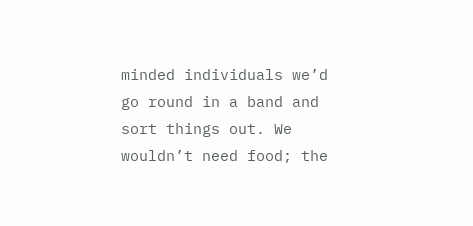minded individuals we’d go round in a band and sort things out. We wouldn’t need food; the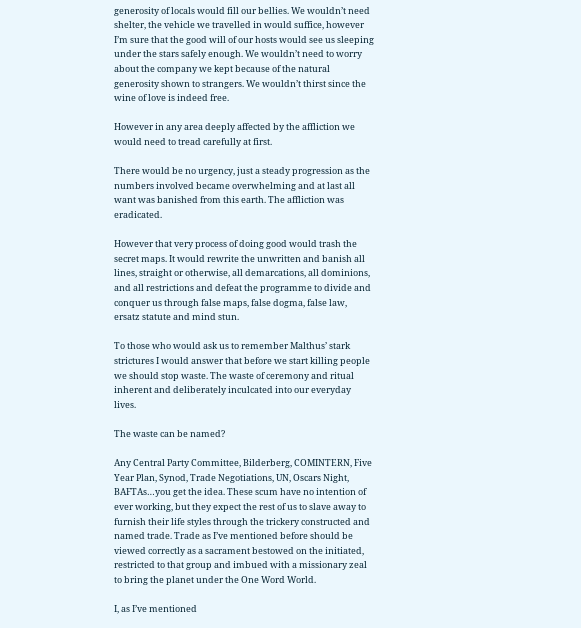generosity of locals would fill our bellies. We wouldn’t need shelter, the vehicle we travelled in would suffice, however I’m sure that the good will of our hosts would see us sleeping under the stars safely enough. We wouldn’t need to worry about the company we kept because of the natural generosity shown to strangers. We wouldn’t thirst since the wine of love is indeed free.

However in any area deeply affected by the affliction we would need to tread carefully at first.

There would be no urgency, just a steady progression as the numbers involved became overwhelming and at last all want was banished from this earth. The affliction was eradicated.

However that very process of doing good would trash the secret maps. It would rewrite the unwritten and banish all lines, straight or otherwise, all demarcations, all dominions, and all restrictions and defeat the programme to divide and conquer us through false maps, false dogma, false law, ersatz statute and mind stun.

To those who would ask us to remember Malthus’ stark strictures I would answer that before we start killing people we should stop waste. The waste of ceremony and ritual inherent and deliberately inculcated into our everyday lives.

The waste can be named?

Any Central Party Committee, Bilderberg, COMINTERN, Five Year Plan, Synod, Trade Negotiations, UN, Oscars Night, BAFTAs…you get the idea. These scum have no intention of ever working, but they expect the rest of us to slave away to furnish their life styles through the trickery constructed and named trade. Trade as I’ve mentioned before should be viewed correctly as a sacrament bestowed on the initiated, restricted to that group and imbued with a missionary zeal to bring the planet under the One Word World.

I, as I’ve mentioned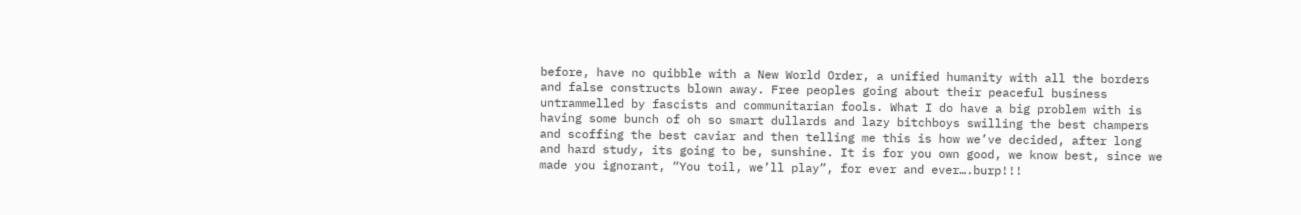before, have no quibble with a New World Order, a unified humanity with all the borders and false constructs blown away. Free peoples going about their peaceful business untrammelled by fascists and communitarian fools. What I do have a big problem with is having some bunch of oh so smart dullards and lazy bitchboys swilling the best champers and scoffing the best caviar and then telling me this is how we’ve decided, after long and hard study, its going to be, sunshine. It is for you own good, we know best, since we made you ignorant, “You toil, we’ll play”, for ever and ever….burp!!!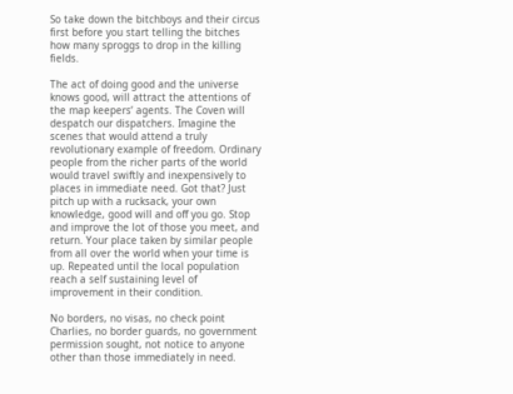So take down the bitchboys and their circus first before you start telling the bitches how many sproggs to drop in the killing fields.

The act of doing good and the universe knows good, will attract the attentions of the map keepers’ agents. The Coven will despatch our dispatchers. Imagine the scenes that would attend a truly revolutionary example of freedom. Ordinary people from the richer parts of the world would travel swiftly and inexpensively to places in immediate need. Got that? Just pitch up with a rucksack, your own knowledge, good will and off you go. Stop and improve the lot of those you meet, and return. Your place taken by similar people from all over the world when your time is up. Repeated until the local population reach a self sustaining level of improvement in their condition.

No borders, no visas, no check point Charlies, no border guards, no government permission sought, not notice to anyone other than those immediately in need.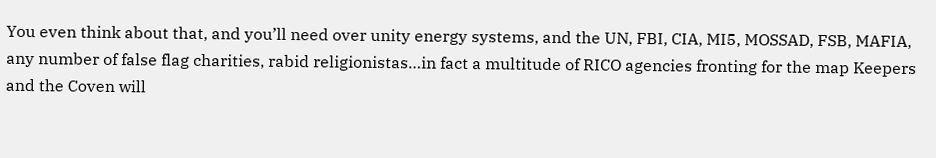You even think about that, and you’ll need over unity energy systems, and the UN, FBI, CIA, MI5, MOSSAD, FSB, MAFIA, any number of false flag charities, rabid religionistas…in fact a multitude of RICO agencies fronting for the map Keepers and the Coven will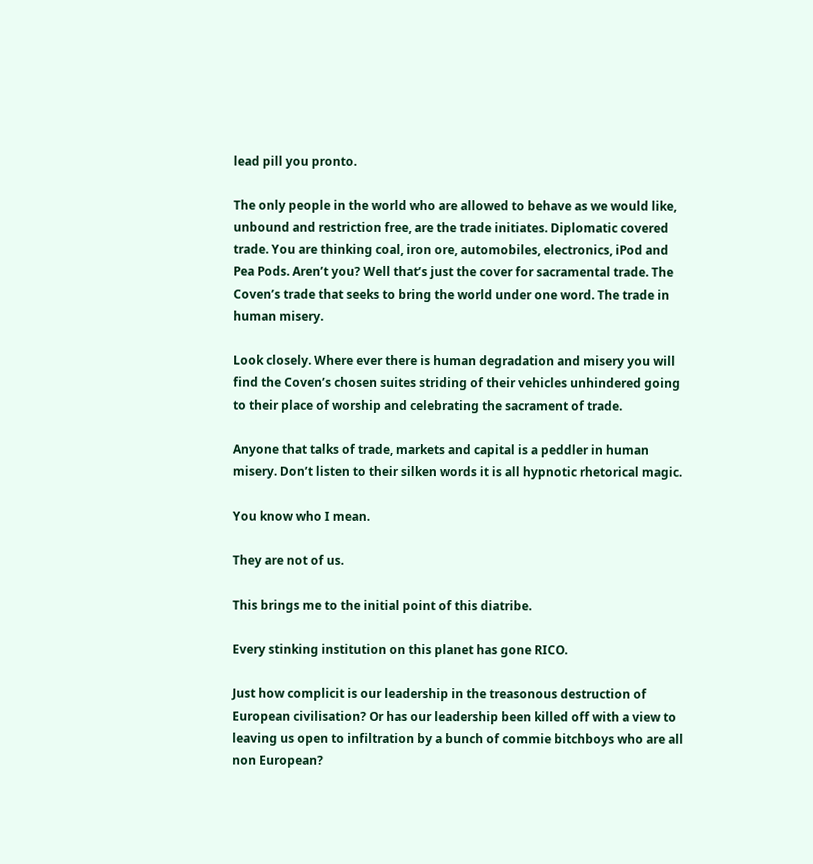lead pill you pronto.

The only people in the world who are allowed to behave as we would like, unbound and restriction free, are the trade initiates. Diplomatic covered trade. You are thinking coal, iron ore, automobiles, electronics, iPod and Pea Pods. Aren’t you? Well that’s just the cover for sacramental trade. The Coven’s trade that seeks to bring the world under one word. The trade in human misery.

Look closely. Where ever there is human degradation and misery you will find the Coven’s chosen suites striding of their vehicles unhindered going to their place of worship and celebrating the sacrament of trade.

Anyone that talks of trade, markets and capital is a peddler in human misery. Don’t listen to their silken words it is all hypnotic rhetorical magic.

You know who I mean.

They are not of us.

This brings me to the initial point of this diatribe.

Every stinking institution on this planet has gone RICO.

Just how complicit is our leadership in the treasonous destruction of European civilisation? Or has our leadership been killed off with a view to leaving us open to infiltration by a bunch of commie bitchboys who are all non European?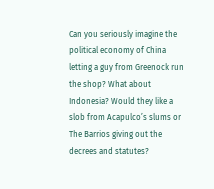Can you seriously imagine the political economy of China letting a guy from Greenock run the shop? What about Indonesia? Would they like a slob from Acapulco’s slums or The Barrios giving out the decrees and statutes?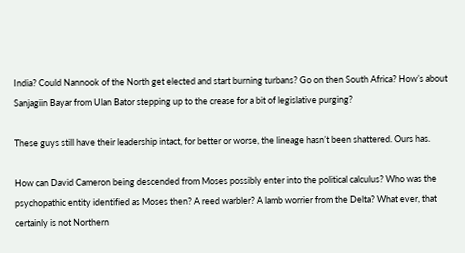India? Could Nannook of the North get elected and start burning turbans? Go on then South Africa? How’s about Sanjagiin Bayar from Ulan Bator stepping up to the crease for a bit of legislative purging?

These guys still have their leadership intact, for better or worse, the lineage hasn’t been shattered. Ours has.

How can David Cameron being descended from Moses possibly enter into the political calculus? Who was the psychopathic entity identified as Moses then? A reed warbler? A lamb worrier from the Delta? What ever, that certainly is not Northern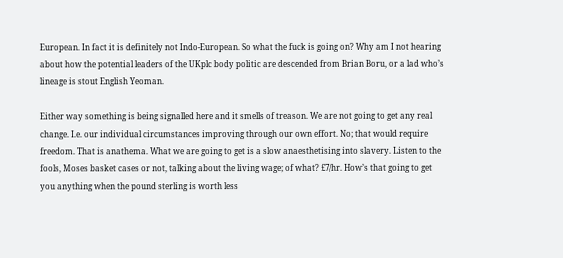European. In fact it is definitely not Indo-European. So what the fuck is going on? Why am I not hearing about how the potential leaders of the UKplc body politic are descended from Brian Boru, or a lad who’s lineage is stout English Yeoman.

Either way something is being signalled here and it smells of treason. We are not going to get any real change. I.e. our individual circumstances improving through our own effort. No; that would require freedom. That is anathema. What we are going to get is a slow anaesthetising into slavery. Listen to the fools, Moses basket cases or not, talking about the living wage; of what? £7/hr. How’s that going to get you anything when the pound sterling is worth less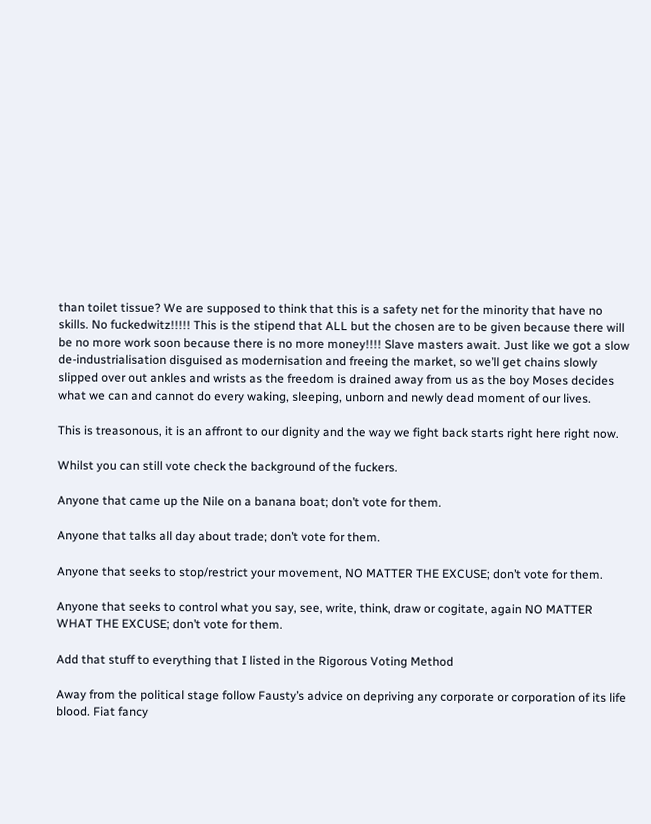than toilet tissue? We are supposed to think that this is a safety net for the minority that have no skills. No fuckedwitz!!!!! This is the stipend that ALL but the chosen are to be given because there will be no more work soon because there is no more money!!!! Slave masters await. Just like we got a slow de-industrialisation disguised as modernisation and freeing the market, so we’ll get chains slowly slipped over out ankles and wrists as the freedom is drained away from us as the boy Moses decides what we can and cannot do every waking, sleeping, unborn and newly dead moment of our lives.

This is treasonous, it is an affront to our dignity and the way we fight back starts right here right now.

Whilst you can still vote check the background of the fuckers.

Anyone that came up the Nile on a banana boat; don’t vote for them.

Anyone that talks all day about trade; don’t vote for them.

Anyone that seeks to stop/restrict your movement, NO MATTER THE EXCUSE; don’t vote for them.

Anyone that seeks to control what you say, see, write, think, draw or cogitate, again NO MATTER WHAT THE EXCUSE; don’t vote for them.

Add that stuff to everything that I listed in the Rigorous Voting Method

Away from the political stage follow Fausty’s advice on depriving any corporate or corporation of its life blood. Fiat fancy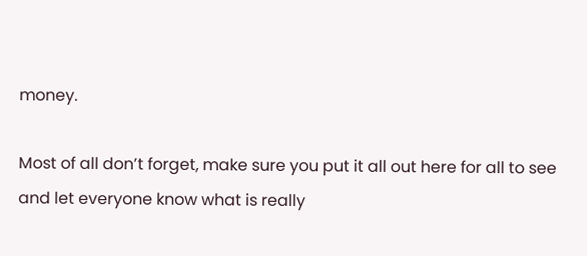money.

Most of all don’t forget, make sure you put it all out here for all to see and let everyone know what is really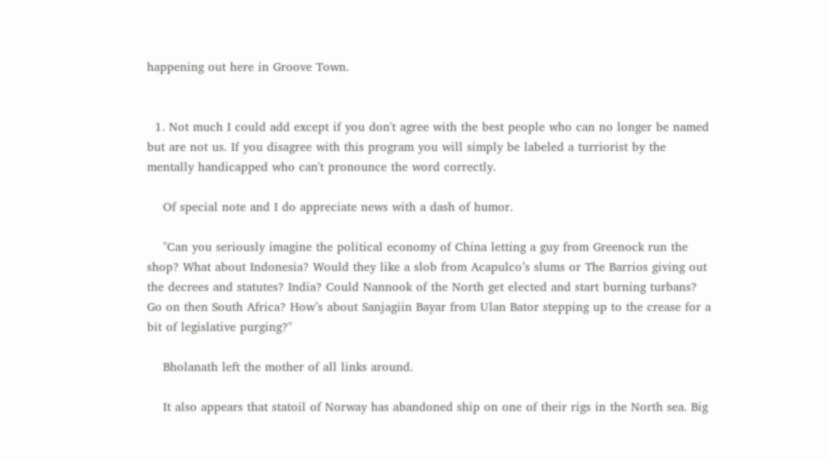happening out here in Groove Town.


  1. Not much I could add except if you don't agree with the best people who can no longer be named but are not us. If you disagree with this program you will simply be labeled a turriorist by the mentally handicapped who can't pronounce the word correctly.

    Of special note and I do appreciate news with a dash of humor.

    "Can you seriously imagine the political economy of China letting a guy from Greenock run the shop? What about Indonesia? Would they like a slob from Acapulco’s slums or The Barrios giving out the decrees and statutes? India? Could Nannook of the North get elected and start burning turbans? Go on then South Africa? How’s about Sanjagiin Bayar from Ulan Bator stepping up to the crease for a bit of legislative purging?"

    Bholanath left the mother of all links around.

    It also appears that statoil of Norway has abandoned ship on one of their rigs in the North sea. Big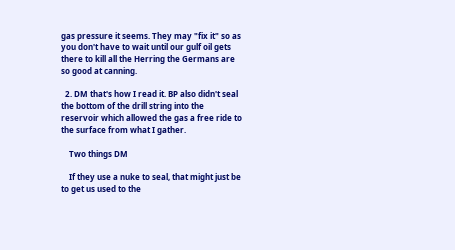gas pressure it seems. They may "fix it" so as you don't have to wait until our gulf oil gets there to kill all the Herring the Germans are so good at canning.

  2. DM that's how I read it. BP also didn't seal the bottom of the drill string into the reservoir which allowed the gas a free ride to the surface from what I gather.

    Two things DM

    If they use a nuke to seal, that might just be to get us used to the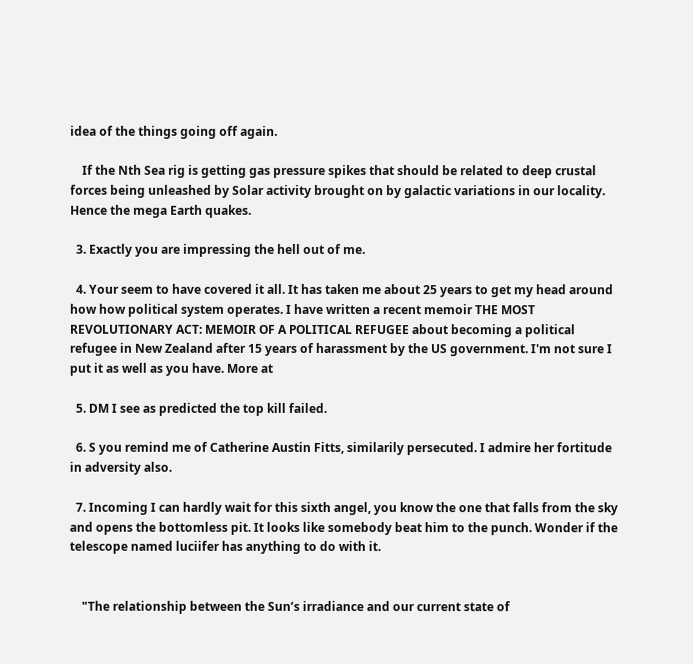idea of the things going off again.

    If the Nth Sea rig is getting gas pressure spikes that should be related to deep crustal forces being unleashed by Solar activity brought on by galactic variations in our locality. Hence the mega Earth quakes.

  3. Exactly you are impressing the hell out of me.

  4. Your seem to have covered it all. It has taken me about 25 years to get my head around how how political system operates. I have written a recent memoir THE MOST REVOLUTIONARY ACT: MEMOIR OF A POLITICAL REFUGEE about becoming a political refugee in New Zealand after 15 years of harassment by the US government. I'm not sure I put it as well as you have. More at

  5. DM I see as predicted the top kill failed.

  6. S you remind me of Catherine Austin Fitts, similarily persecuted. I admire her fortitude in adversity also.

  7. Incoming I can hardly wait for this sixth angel, you know the one that falls from the sky and opens the bottomless pit. It looks like somebody beat him to the punch. Wonder if the telescope named luciifer has anything to do with it.


    "The relationship between the Sun’s irradiance and our current state of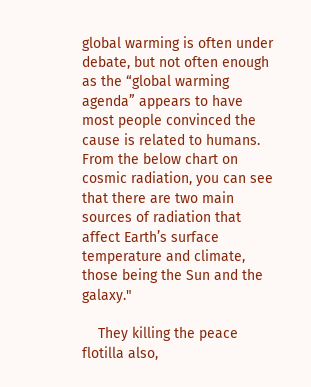global warming is often under debate, but not often enough as the “global warming agenda” appears to have most people convinced the cause is related to humans. From the below chart on cosmic radiation, you can see that there are two main sources of radiation that affect Earth’s surface temperature and climate, those being the Sun and the galaxy."

    They killing the peace flotilla also,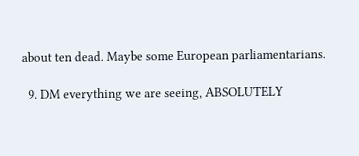about ten dead. Maybe some European parliamentarians.

  9. DM everything we are seeing, ABSOLUTELY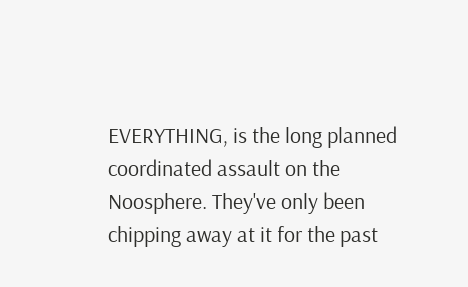EVERYTHING, is the long planned coordinated assault on the Noosphere. They've only been chipping away at it for the past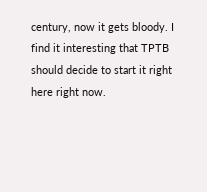century, now it gets bloody. I find it interesting that TPTB should decide to start it right here right now.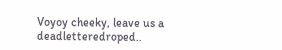Voyoy cheeky, leave us a deadletteredroped..